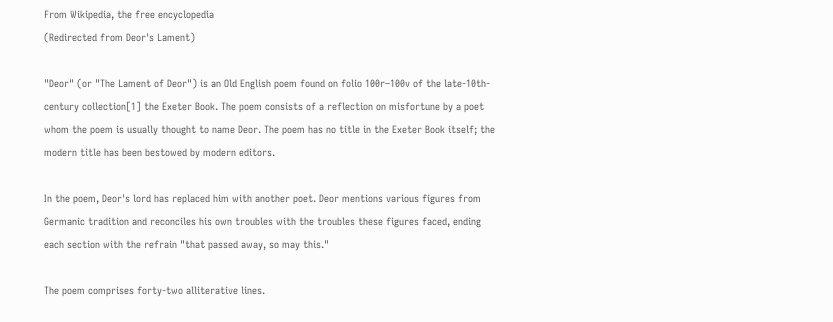From Wikipedia, the free encyclopedia
(Redirected from Deor's Lament)

"Deor" (or "The Lament of Deor") is an Old English poem found on folio 100r–100v of the late-10th-century collection[1] the Exeter Book. The poem consists of a reflection on misfortune by a poet whom the poem is usually thought to name Deor. The poem has no title in the Exeter Book itself; the modern title has been bestowed by modern editors.

In the poem, Deor's lord has replaced him with another poet. Deor mentions various figures from Germanic tradition and reconciles his own troubles with the troubles these figures faced, ending each section with the refrain "that passed away, so may this."

The poem comprises forty-two alliterative lines.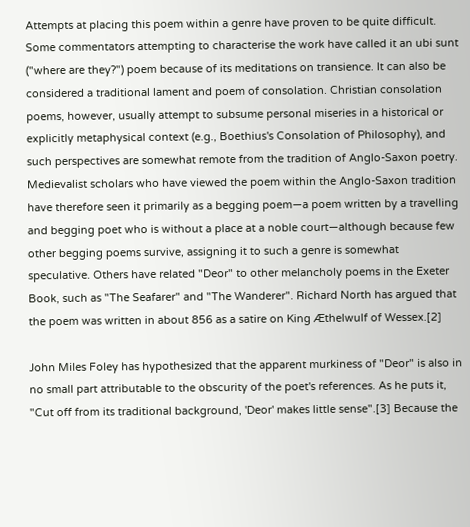Attempts at placing this poem within a genre have proven to be quite difficult. Some commentators attempting to characterise the work have called it an ubi sunt ("where are they?") poem because of its meditations on transience. It can also be considered a traditional lament and poem of consolation. Christian consolation poems, however, usually attempt to subsume personal miseries in a historical or explicitly metaphysical context (e.g., Boethius's Consolation of Philosophy), and such perspectives are somewhat remote from the tradition of Anglo-Saxon poetry. Medievalist scholars who have viewed the poem within the Anglo-Saxon tradition have therefore seen it primarily as a begging poem—a poem written by a travelling and begging poet who is without a place at a noble court—although because few other begging poems survive, assigning it to such a genre is somewhat speculative. Others have related "Deor" to other melancholy poems in the Exeter Book, such as "The Seafarer" and "The Wanderer". Richard North has argued that the poem was written in about 856 as a satire on King Æthelwulf of Wessex.[2]

John Miles Foley has hypothesized that the apparent murkiness of "Deor" is also in no small part attributable to the obscurity of the poet's references. As he puts it, "Cut off from its traditional background, 'Deor' makes little sense".[3] Because the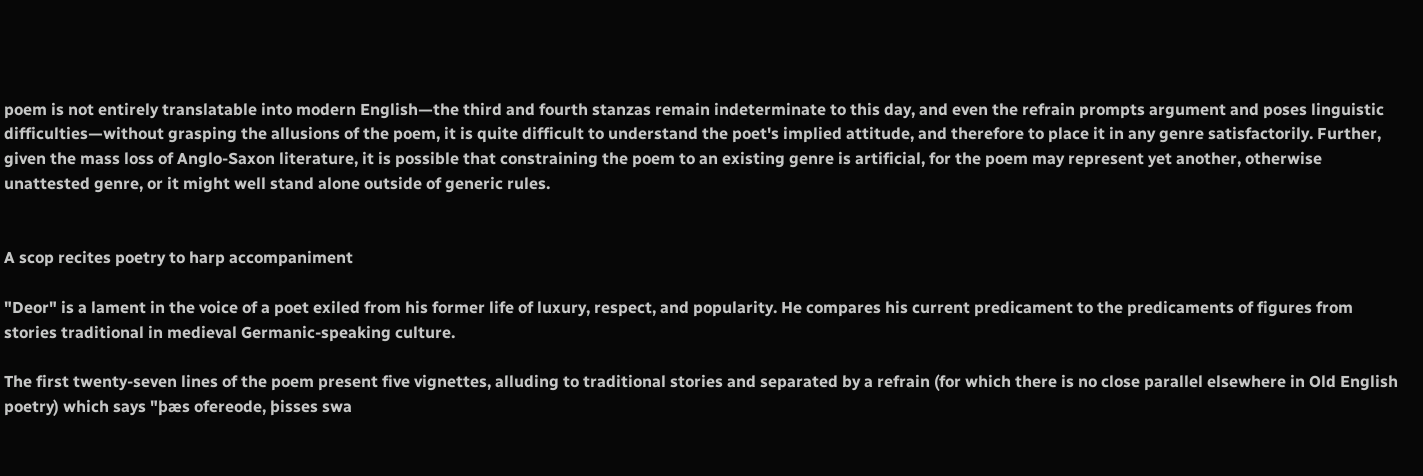poem is not entirely translatable into modern English—the third and fourth stanzas remain indeterminate to this day, and even the refrain prompts argument and poses linguistic difficulties—without grasping the allusions of the poem, it is quite difficult to understand the poet's implied attitude, and therefore to place it in any genre satisfactorily. Further, given the mass loss of Anglo-Saxon literature, it is possible that constraining the poem to an existing genre is artificial, for the poem may represent yet another, otherwise unattested genre, or it might well stand alone outside of generic rules.


A scop recites poetry to harp accompaniment

"Deor" is a lament in the voice of a poet exiled from his former life of luxury, respect, and popularity. He compares his current predicament to the predicaments of figures from stories traditional in medieval Germanic-speaking culture.

The first twenty-seven lines of the poem present five vignettes, alluding to traditional stories and separated by a refrain (for which there is no close parallel elsewhere in Old English poetry) which says "þæs ofereode, þisses swa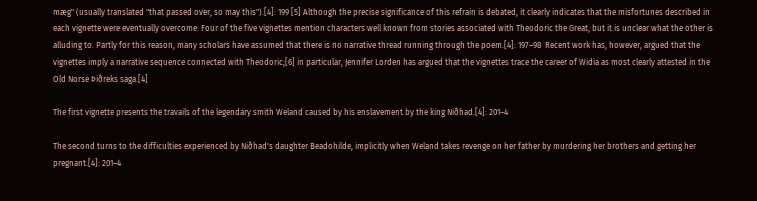mæg" (usually translated "that passed over, so may this").[4]: 199 [5] Although the precise significance of this refrain is debated, it clearly indicates that the misfortunes described in each vignette were eventually overcome. Four of the five vignettes mention characters well known from stories associated with Theodoric the Great, but it is unclear what the other is alluding to. Partly for this reason, many scholars have assumed that there is no narrative thread running through the poem.[4]: 197–98  Recent work has, however, argued that the vignettes imply a narrative sequence connected with Theodoric;[6] in particular, Jennifer Lorden has argued that the vignettes trace the career of Widia as most clearly attested in the Old Norse Þiðreks saga.[4]

The first vignette presents the travails of the legendary smith Weland caused by his enslavement by the king Niðhad.[4]: 201–4

The second turns to the difficulties experienced by Niðhad's daughter Beadohilde, implicitly when Weland takes revenge on her father by murdering her brothers and getting her pregnant.[4]: 201–4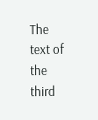The text of the third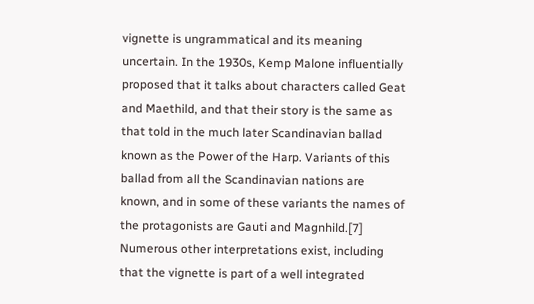vignette is ungrammatical and its meaning uncertain. In the 1930s, Kemp Malone influentially proposed that it talks about characters called Geat and Maethild, and that their story is the same as that told in the much later Scandinavian ballad known as the Power of the Harp. Variants of this ballad from all the Scandinavian nations are known, and in some of these variants the names of the protagonists are Gauti and Magnhild.[7] Numerous other interpretations exist, including that the vignette is part of a well integrated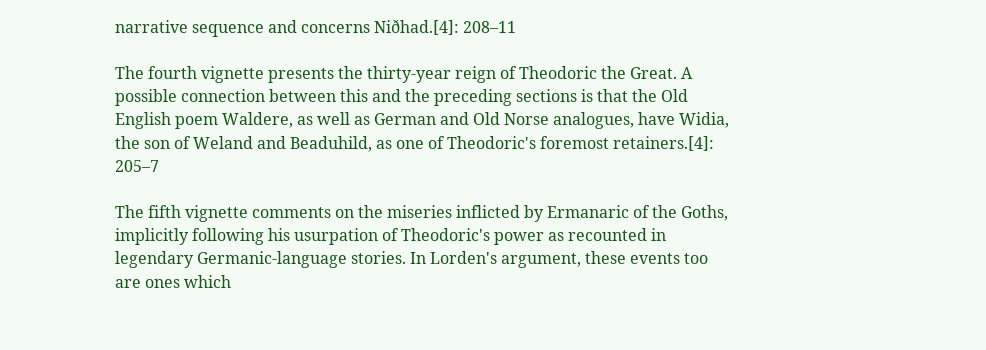narrative sequence and concerns Niðhad.[4]: 208–11

The fourth vignette presents the thirty-year reign of Theodoric the Great. A possible connection between this and the preceding sections is that the Old English poem Waldere, as well as German and Old Norse analogues, have Widia, the son of Weland and Beaduhild, as one of Theodoric's foremost retainers.[4]: 205–7

The fifth vignette comments on the miseries inflicted by Ermanaric of the Goths, implicitly following his usurpation of Theodoric's power as recounted in legendary Germanic-language stories. In Lorden's argument, these events too are ones which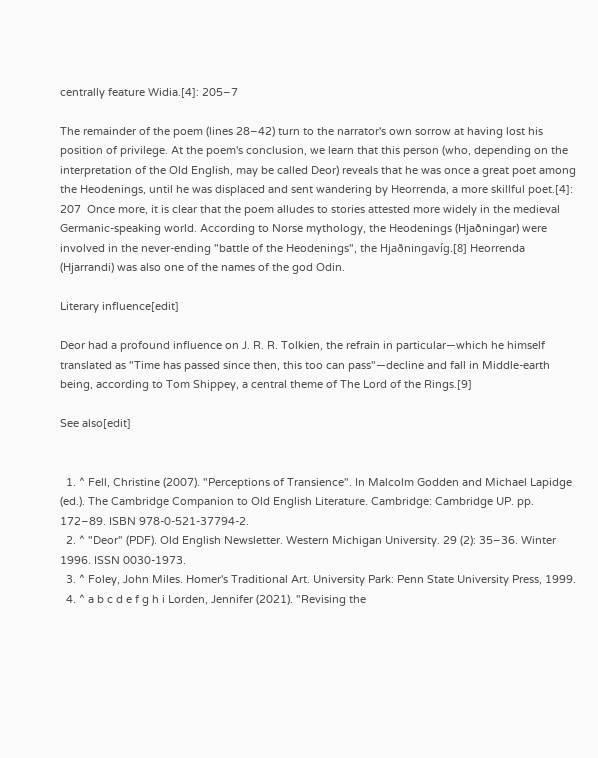centrally feature Widia.[4]: 205–7

The remainder of the poem (lines 28–42) turn to the narrator's own sorrow at having lost his position of privilege. At the poem's conclusion, we learn that this person (who, depending on the interpretation of the Old English, may be called Deor) reveals that he was once a great poet among the Heodenings, until he was displaced and sent wandering by Heorrenda, a more skillful poet.[4]: 207  Once more, it is clear that the poem alludes to stories attested more widely in the medieval Germanic-speaking world. According to Norse mythology, the Heodenings (Hjaðningar) were involved in the never-ending "battle of the Heodenings", the Hjaðningavíg.[8] Heorrenda (Hjarrandi) was also one of the names of the god Odin.

Literary influence[edit]

Deor had a profound influence on J. R. R. Tolkien, the refrain in particular—which he himself translated as "Time has passed since then, this too can pass"—decline and fall in Middle-earth being, according to Tom Shippey, a central theme of The Lord of the Rings.[9]

See also[edit]


  1. ^ Fell, Christine (2007). "Perceptions of Transience". In Malcolm Godden and Michael Lapidge (ed.). The Cambridge Companion to Old English Literature. Cambridge: Cambridge UP. pp. 172–89. ISBN 978-0-521-37794-2.
  2. ^ "Deor" (PDF). Old English Newsletter. Western Michigan University. 29 (2): 35–36. Winter 1996. ISSN 0030-1973.
  3. ^ Foley, John Miles. Homer's Traditional Art. University Park: Penn State University Press, 1999.
  4. ^ a b c d e f g h i Lorden, Jennifer (2021). "Revising the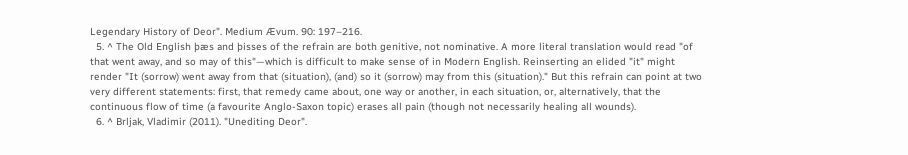Legendary History of Deor". Medium Ævum. 90: 197–216.
  5. ^ The Old English þæs and þisses of the refrain are both genitive, not nominative. A more literal translation would read "of that went away, and so may of this"—which is difficult to make sense of in Modern English. Reinserting an elided "it" might render "It (sorrow) went away from that (situation), (and) so it (sorrow) may from this (situation)." But this refrain can point at two very different statements: first, that remedy came about, one way or another, in each situation, or, alternatively, that the continuous flow of time (a favourite Anglo-Saxon topic) erases all pain (though not necessarily healing all wounds).
  6. ^ Brljak, Vladimir (2011). "Unediting Deor".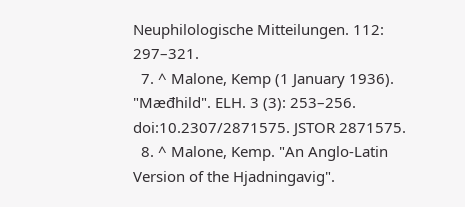Neuphilologische Mitteilungen. 112: 297–321.
  7. ^ Malone, Kemp (1 January 1936). "Mæđhild". ELH. 3 (3): 253–256. doi:10.2307/2871575. JSTOR 2871575.
  8. ^ Malone, Kemp. "An Anglo-Latin Version of the Hjadningavig".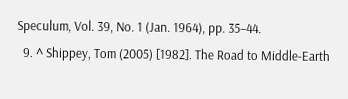Speculum, Vol. 39, No. 1 (Jan. 1964), pp. 35–44.
  9. ^ Shippey, Tom (2005) [1982]. The Road to Middle-Earth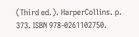(Third ed.). HarperCollins. p. 373. ISBN 978-0261102750.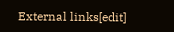External links[edit]